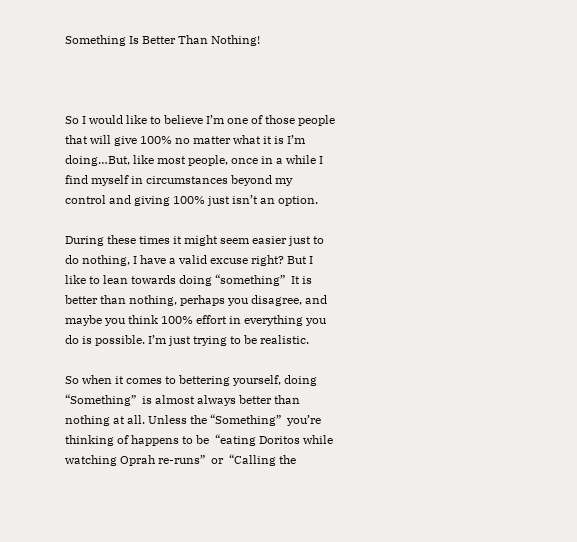Something Is Better Than Nothing!



So I would like to believe I’m one of those people that will give 100% no matter what it is I’m doing…But, like most people, once in a while I find myself in circumstances beyond my control and giving 100% just isn’t an option.

During these times it might seem easier just to do nothing, I have a valid excuse right? But I like to lean towards doing “something”  It is better than nothing, perhaps you disagree, and maybe you think 100% effort in everything you do is possible. I’m just trying to be realistic.

So when it comes to bettering yourself, doing  “Something”  is almost always better than nothing at all. Unless the “Something”  you’re thinking of happens to be  “eating Doritos while watching Oprah re-runs”  or  “Calling the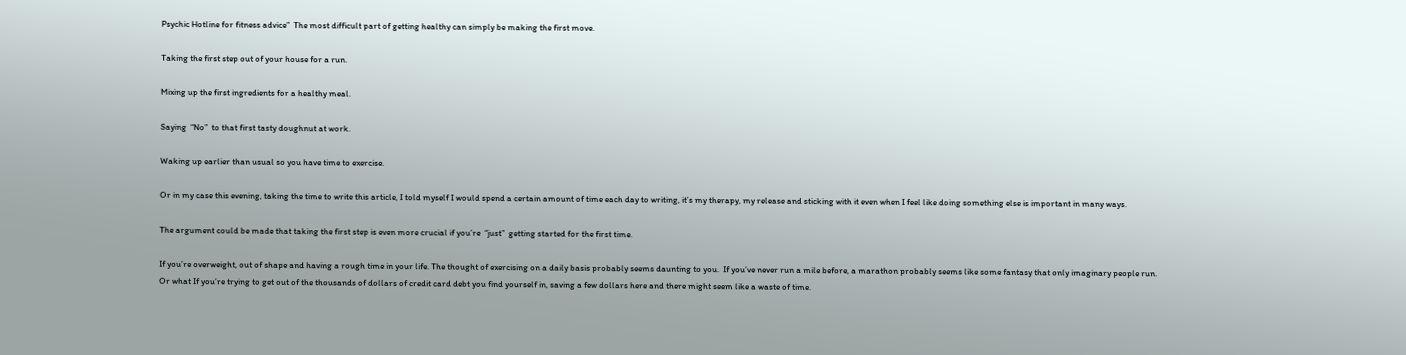Psychic Hotline for fitness advice”  The most difficult part of getting healthy can simply be making the first move.

Taking the first step out of your house for a run.

Mixing up the first ingredients for a healthy meal.

Saying  “No”  to that first tasty doughnut at work.

Waking up earlier than usual so you have time to exercise.

Or in my case this evening, taking the time to write this article, I told myself I would spend a certain amount of time each day to writing, it’s my therapy, my release and sticking with it even when I feel like doing something else is important in many ways.

The argument could be made that taking the first step is even more crucial if you’re  “just”  getting started for the first time.

If you’re overweight, out of shape and having a rough time in your life. The thought of exercising on a daily basis probably seems daunting to you.  If you’ve never run a mile before, a marathon probably seems like some fantasy that only imaginary people run.  Or what If you’re trying to get out of the thousands of dollars of credit card debt you find yourself in, saving a few dollars here and there might seem like a waste of time.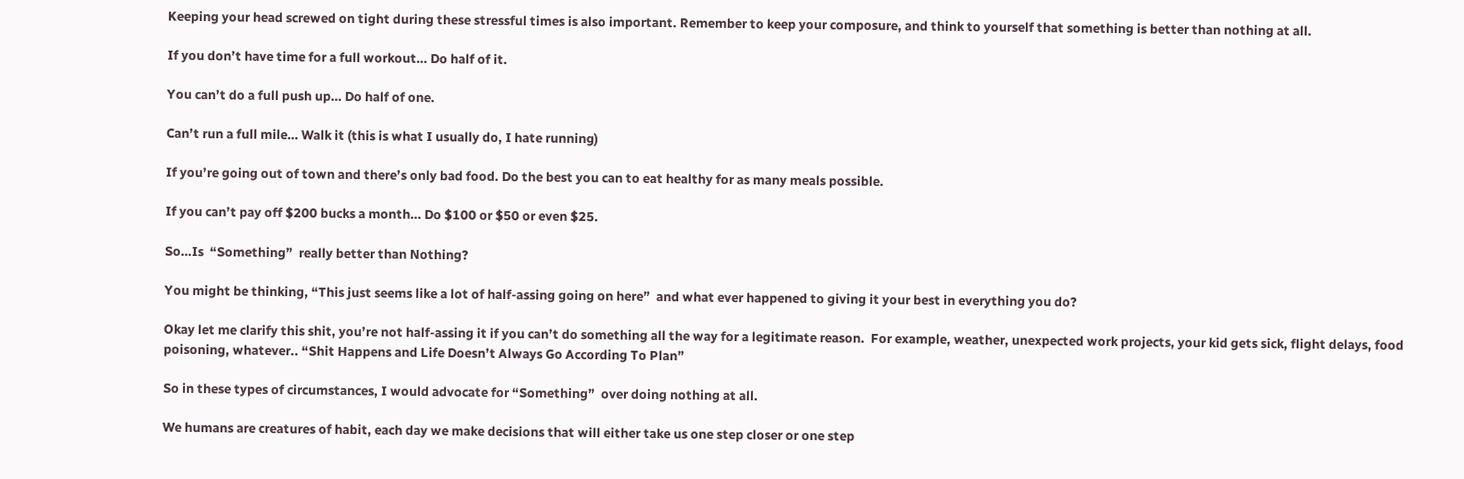Keeping your head screwed on tight during these stressful times is also important. Remember to keep your composure, and think to yourself that something is better than nothing at all.

If you don’t have time for a full workout… Do half of it.

You can’t do a full push up… Do half of one.

Can’t run a full mile… Walk it (this is what I usually do, I hate running)

If you’re going out of town and there’s only bad food. Do the best you can to eat healthy for as many meals possible.

If you can’t pay off $200 bucks a month… Do $100 or $50 or even $25.

So…Is  “Something”  really better than Nothing?

You might be thinking, “This just seems like a lot of half-assing going on here”  and what ever happened to giving it your best in everything you do?

Okay let me clarify this shit, you’re not half-assing it if you can’t do something all the way for a legitimate reason.  For example, weather, unexpected work projects, your kid gets sick, flight delays, food poisoning, whatever.. “Shit Happens and Life Doesn’t Always Go According To Plan”

So in these types of circumstances, I would advocate for “Something”  over doing nothing at all.

We humans are creatures of habit, each day we make decisions that will either take us one step closer or one step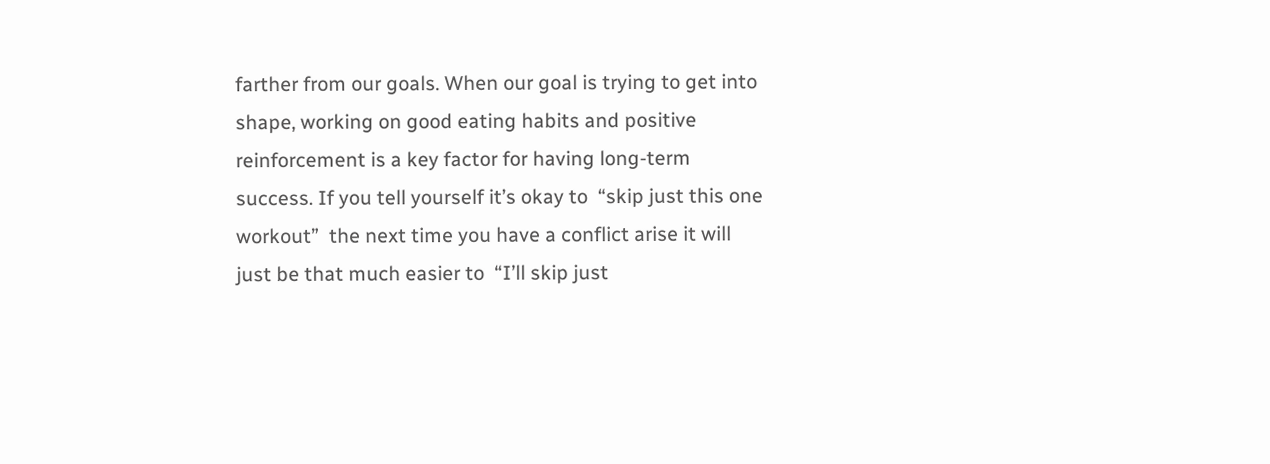farther from our goals. When our goal is trying to get into shape, working on good eating habits and positive reinforcement is a key factor for having long-term success. If you tell yourself it’s okay to  “skip just this one workout”  the next time you have a conflict arise it will just be that much easier to  “I’ll skip just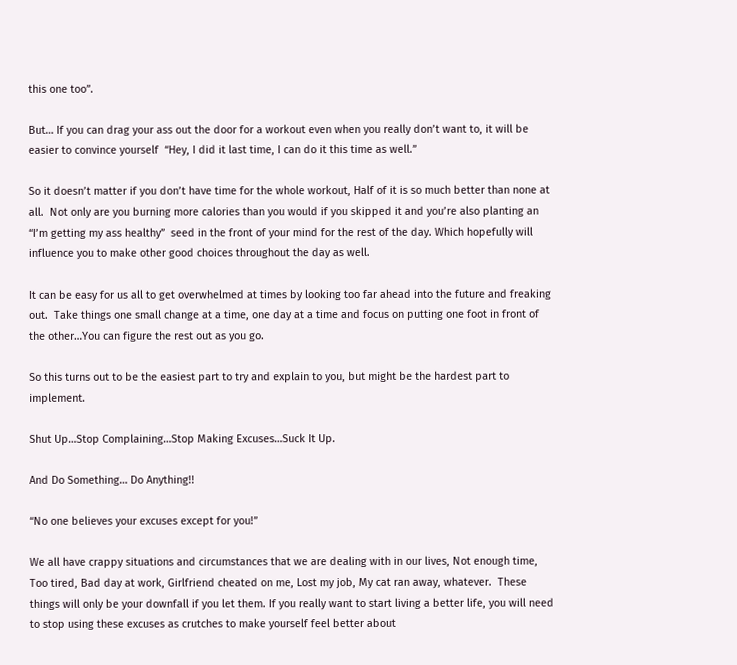this one too”.

But… If you can drag your ass out the door for a workout even when you really don’t want to, it will be easier to convince yourself  “Hey, I did it last time, I can do it this time as well.”

So it doesn’t matter if you don’t have time for the whole workout, Half of it is so much better than none at all.  Not only are you burning more calories than you would if you skipped it and you’re also planting an  “I’m getting my ass healthy”  seed in the front of your mind for the rest of the day. Which hopefully will influence you to make other good choices throughout the day as well.

It can be easy for us all to get overwhelmed at times by looking too far ahead into the future and freaking out.  Take things one small change at a time, one day at a time and focus on putting one foot in front of the other…You can figure the rest out as you go.

So this turns out to be the easiest part to try and explain to you, but might be the hardest part to implement.

Shut Up…Stop Complaining…Stop Making Excuses…Suck It Up.

And Do Something… Do Anything!!

“No one believes your excuses except for you!”

We all have crappy situations and circumstances that we are dealing with in our lives, Not enough time, Too tired, Bad day at work, Girlfriend cheated on me, Lost my job, My cat ran away, whatever.  These things will only be your downfall if you let them. If you really want to start living a better life, you will need to stop using these excuses as crutches to make yourself feel better about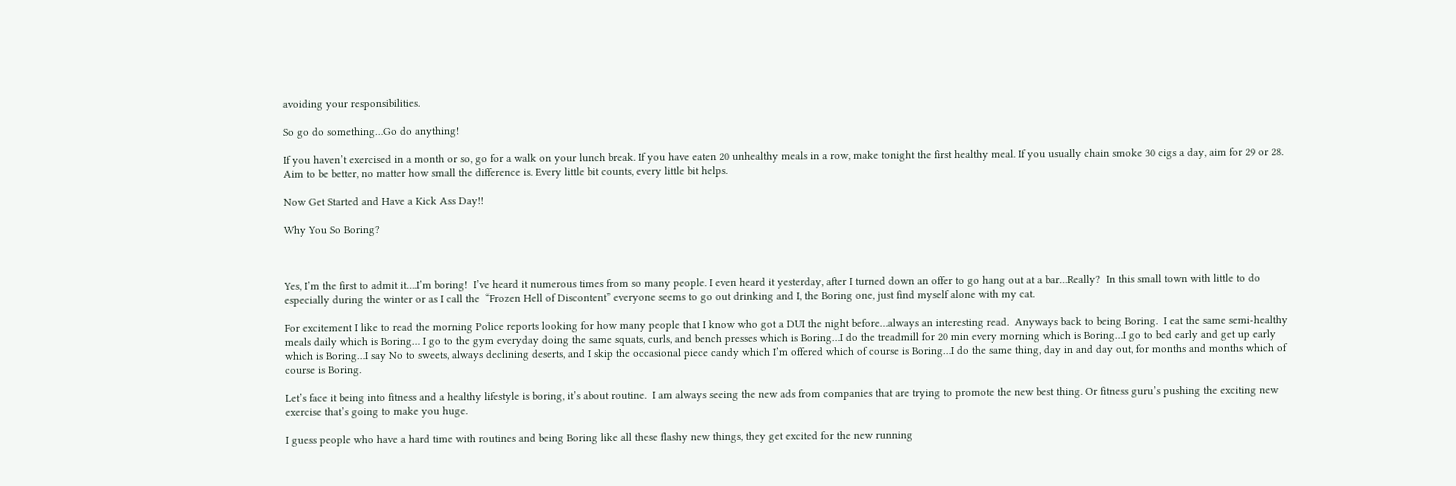avoiding your responsibilities.

So go do something…Go do anything!

If you haven’t exercised in a month or so, go for a walk on your lunch break. If you have eaten 20 unhealthy meals in a row, make tonight the first healthy meal. If you usually chain smoke 30 cigs a day, aim for 29 or 28.  Aim to be better, no matter how small the difference is. Every little bit counts, every little bit helps.

Now Get Started and Have a Kick Ass Day!!

Why You So Boring?



Yes, I’m the first to admit it….I’m boring!  I’ve heard it numerous times from so many people. I even heard it yesterday, after I turned down an offer to go hang out at a bar…Really?  In this small town with little to do especially during the winter or as I call the  “Frozen Hell of Discontent” everyone seems to go out drinking and I, the Boring one, just find myself alone with my cat.

For excitement I like to read the morning Police reports looking for how many people that I know who got a DUI the night before…always an interesting read.  Anyways back to being Boring.  I eat the same semi-healthy meals daily which is Boring… I go to the gym everyday doing the same squats, curls, and bench presses which is Boring…I do the treadmill for 20 min every morning which is Boring…I go to bed early and get up early which is Boring…I say No to sweets, always declining deserts, and I skip the occasional piece candy which I’m offered which of course is Boring…I do the same thing, day in and day out, for months and months which of course is Boring.

Let’s face it being into fitness and a healthy lifestyle is boring, it’s about routine.  I am always seeing the new ads from companies that are trying to promote the new best thing. Or fitness guru’s pushing the exciting new exercise that’s going to make you huge.

I guess people who have a hard time with routines and being Boring like all these flashy new things, they get excited for the new running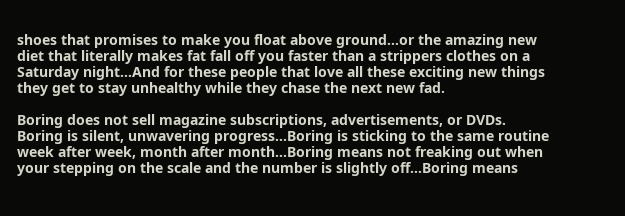shoes that promises to make you float above ground…or the amazing new diet that literally makes fat fall off you faster than a strippers clothes on a Saturday night…And for these people that love all these exciting new things they get to stay unhealthy while they chase the next new fad.

Boring does not sell magazine subscriptions, advertisements, or DVDs.  Boring is silent, unwavering progress…Boring is sticking to the same routine week after week, month after month…Boring means not freaking out when your stepping on the scale and the number is slightly off…Boring means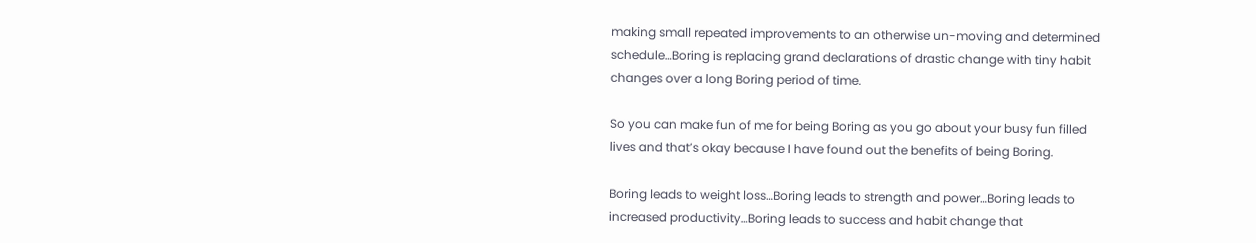making small repeated improvements to an otherwise un-moving and determined schedule…Boring is replacing grand declarations of drastic change with tiny habit changes over a long Boring period of time.

So you can make fun of me for being Boring as you go about your busy fun filled lives and that’s okay because I have found out the benefits of being Boring.

Boring leads to weight loss…Boring leads to strength and power…Boring leads to increased productivity…Boring leads to success and habit change that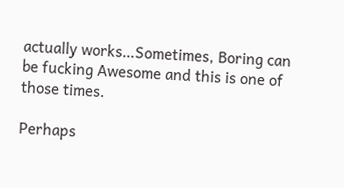actually works…Sometimes, Boring can be fucking Awesome and this is one of those times.

Perhaps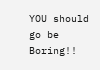YOU should go be Boring!!